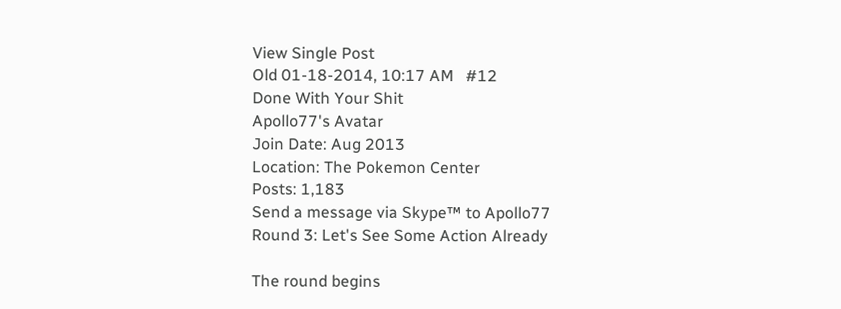View Single Post
Old 01-18-2014, 10:17 AM   #12
Done With Your Shit
Apollo77's Avatar
Join Date: Aug 2013
Location: The Pokemon Center
Posts: 1,183
Send a message via Skype™ to Apollo77
Round 3: Let's See Some Action Already

The round begins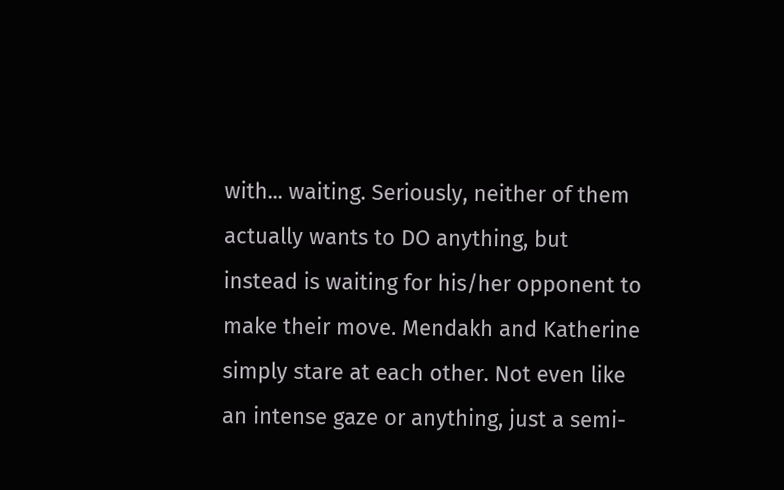with... waiting. Seriously, neither of them actually wants to DO anything, but instead is waiting for his/her opponent to make their move. Mendakh and Katherine simply stare at each other. Not even like an intense gaze or anything, just a semi-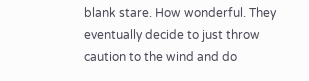blank stare. How wonderful. They eventually decide to just throw caution to the wind and do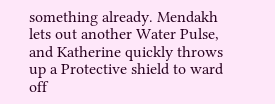something already. Mendakh lets out another Water Pulse, and Katherine quickly throws up a Protective shield to ward off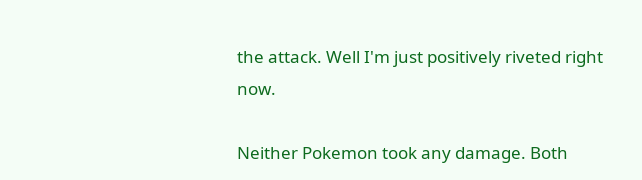the attack. Well I'm just positively riveted right now.

Neither Pokemon took any damage. Both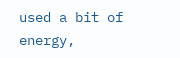used a bit of energy,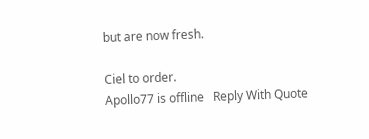but are now fresh.

Ciel to order.
Apollo77 is offline   Reply With Quote